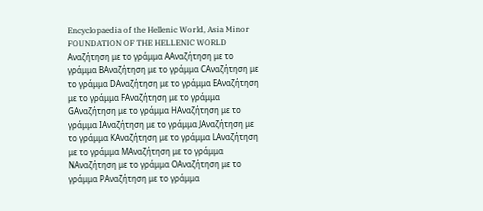Encyclopaedia of the Hellenic World, Asia Minor FOUNDATION OF THE HELLENIC WORLD
Αναζήτηση με το γράμμα AΑναζήτηση με το γράμμα BΑναζήτηση με το γράμμα CΑναζήτηση με το γράμμα DΑναζήτηση με το γράμμα EΑναζήτηση με το γράμμα FΑναζήτηση με το γράμμα GΑναζήτηση με το γράμμα HΑναζήτηση με το γράμμα IΑναζήτηση με το γράμμα JΑναζήτηση με το γράμμα KΑναζήτηση με το γράμμα LΑναζήτηση με το γράμμα MΑναζήτηση με το γράμμα NΑναζήτηση με το γράμμα OΑναζήτηση με το γράμμα PΑναζήτηση με το γράμμα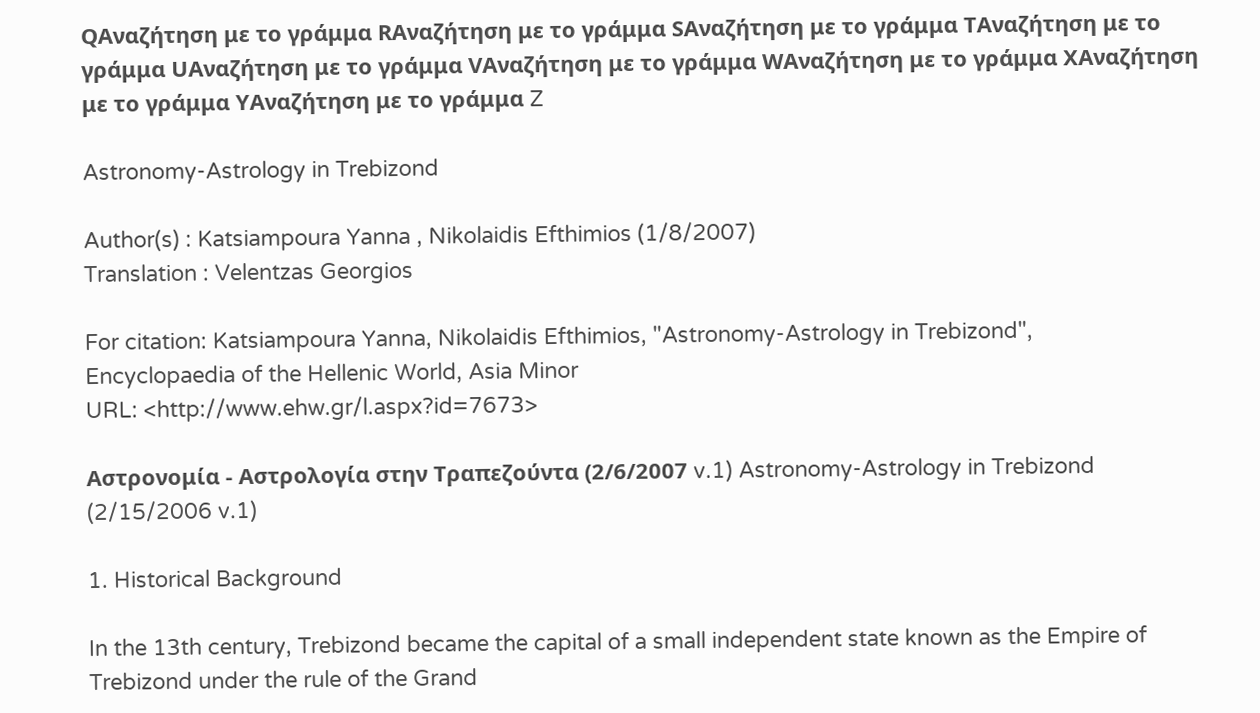QΑναζήτηση με το γράμμα RΑναζήτηση με το γράμμα SΑναζήτηση με το γράμμα TΑναζήτηση με το γράμμα UΑναζήτηση με το γράμμα VΑναζήτηση με το γράμμα WΑναζήτηση με το γράμμα XΑναζήτηση με το γράμμα YΑναζήτηση με το γράμμα Z

Astronomy-Astrology in Trebizond

Author(s) : Katsiampoura Yanna , Nikolaidis Efthimios (1/8/2007)
Translation : Velentzas Georgios

For citation: Katsiampoura Yanna, Nikolaidis Efthimios, "Astronomy-Astrology in Trebizond",
Encyclopaedia of the Hellenic World, Asia Minor
URL: <http://www.ehw.gr/l.aspx?id=7673>

Αστρονομία - Αστρολογία στην Τραπεζούντα (2/6/2007 v.1) Astronomy-Astrology in Trebizond (2/15/2006 v.1)

1. Historical Background

In the 13th century, Trebizond became the capital of a small independent state known as the Empire of Trebizond under the rule of the Grand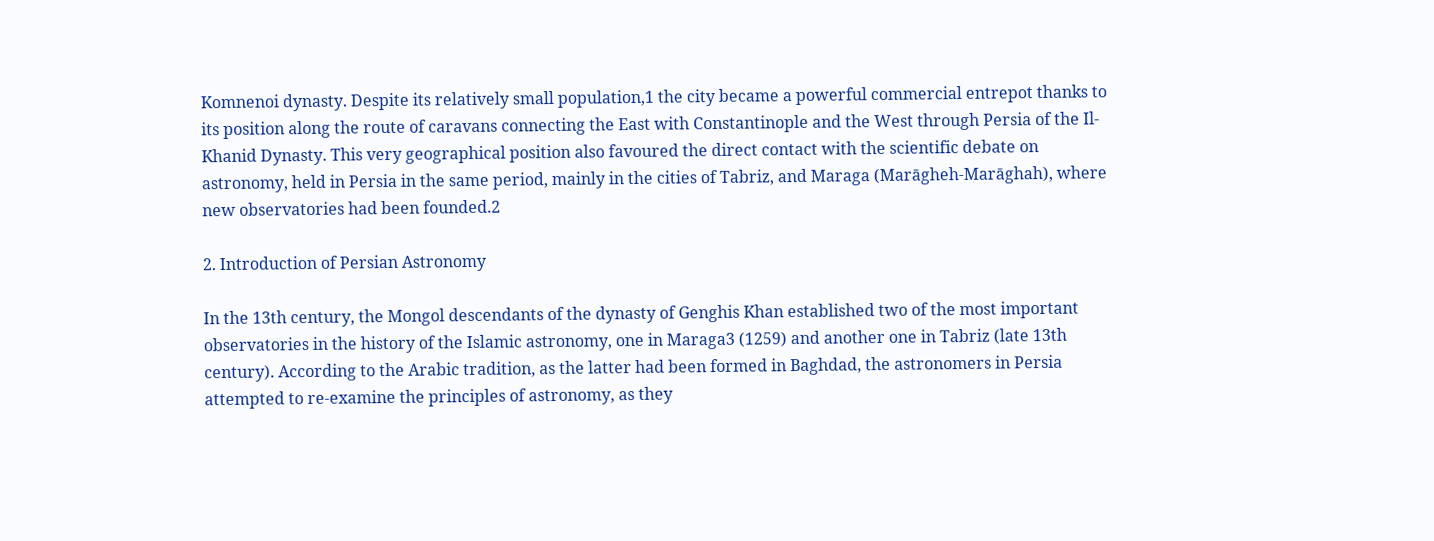Komnenoi dynasty. Despite its relatively small population,1 the city became a powerful commercial entrepot thanks to its position along the route of caravans connecting the East with Constantinople and the West through Persia of the Il-Khanid Dynasty. This very geographical position also favoured the direct contact with the scientific debate on astronomy, held in Persia in the same period, mainly in the cities of Tabriz, and Maraga (Marāgheh-Marāghah), where new observatories had been founded.2

2. Introduction of Persian Astronomy

In the 13th century, the Mongol descendants of the dynasty of Genghis Khan established two of the most important observatories in the history of the Islamic astronomy, one in Maraga3 (1259) and another one in Tabriz (late 13th century). According to the Arabic tradition, as the latter had been formed in Baghdad, the astronomers in Persia attempted to re-examine the principles of astronomy, as they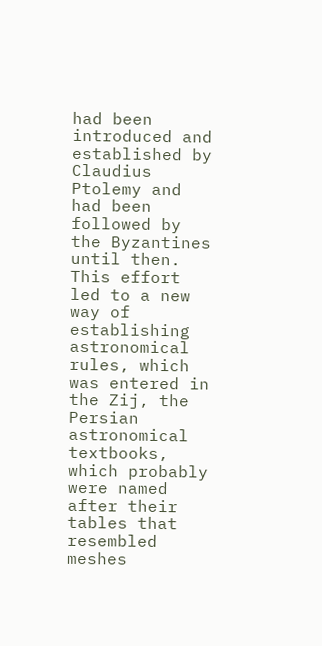had been introduced and established by Claudius Ptolemy and had been followed by the Byzantines until then. This effort led to a new way of establishing astronomical rules, which was entered in the Zij, the Persian astronomical textbooks, which probably were named after their tables that resembled meshes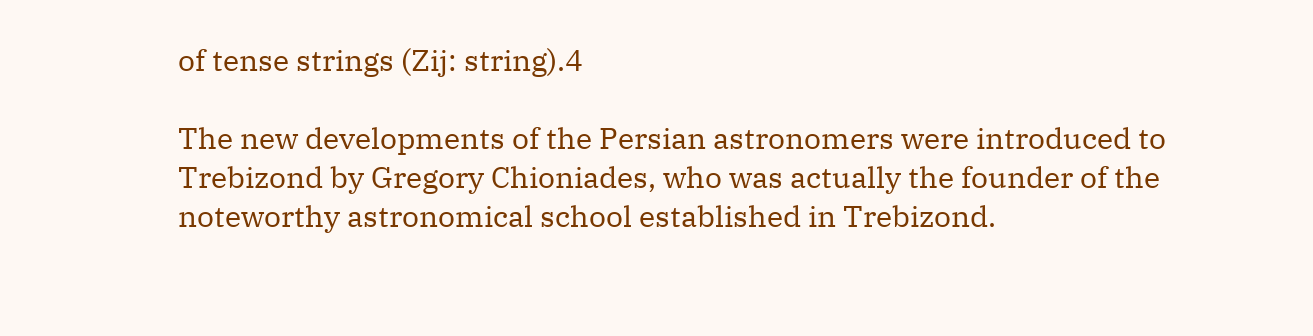of tense strings (Zij: string).4

The new developments of the Persian astronomers were introduced to Trebizond by Gregory Chioniades, who was actually the founder of the noteworthy astronomical school established in Trebizond.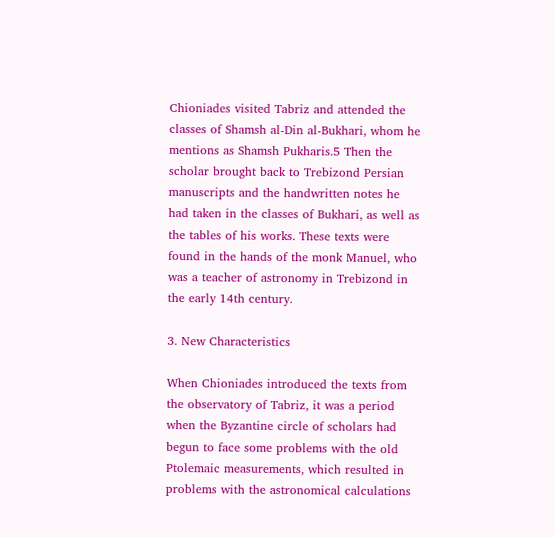Chioniades visited Tabriz and attended the classes of Shamsh al‑Din al‑Bukhari, whom he mentions as Shamsh Pukharis.5 Then the scholar brought back to Trebizond Persian manuscripts and the handwritten notes he had taken in the classes of Bukhari, as well as the tables of his works. These texts were found in the hands of the monk Manuel, who was a teacher of astronomy in Trebizond in the early 14th century.

3. New Characteristics

When Chioniades introduced the texts from the observatory of Tabriz, it was a period when the Byzantine circle of scholars had begun to face some problems with the old Ptolemaic measurements, which resulted in problems with the astronomical calculations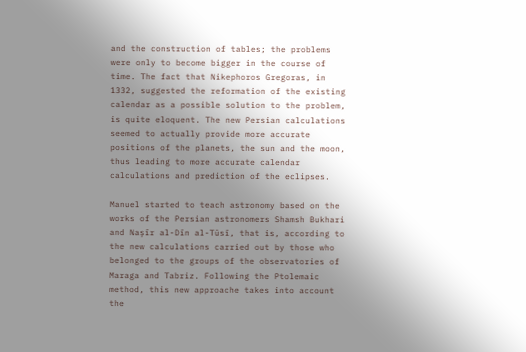and the construction of tables; the problems were only to become bigger in the course of time. The fact that Nikephoros Gregoras, in 1332, suggested the reformation of the existing calendar as a possible solution to the problem, is quite eloquent. The new Persian calculations seemed to actually provide more accurate positions of the planets, the sun and the moon, thus leading to more accurate calendar calculations and prediction of the eclipses.

Manuel started to teach astronomy based on the works of the Persian astronomers Shamsh Bukhari and Nașīr al-Dīn al-Tūsī, that is, according to the new calculations carried out by those who belonged to the groups of the observatories of Maraga and Tabriz. Following the Ptolemaic method, this new approache takes into account the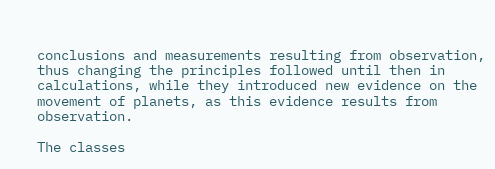conclusions and measurements resulting from observation, thus changing the principles followed until then in calculations, while they introduced new evidence on the movement of planets, as this evidence results from observation.

The classes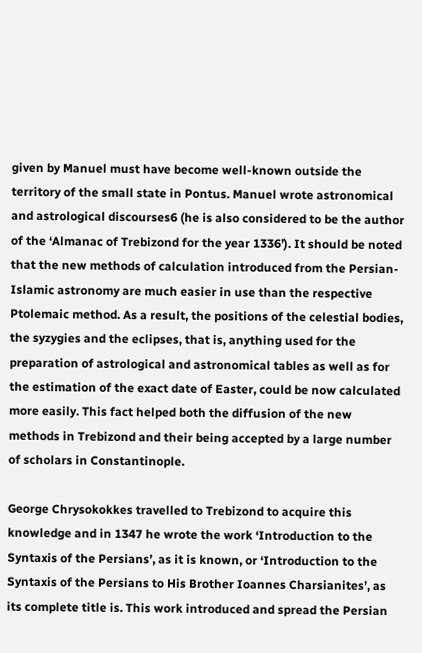given by Manuel must have become well-known outside the territory of the small state in Pontus. Manuel wrote astronomical and astrological discourses6 (he is also considered to be the author of the ‘Almanac of Trebizond for the year 1336’). It should be noted that the new methods of calculation introduced from the Persian-Islamic astronomy are much easier in use than the respective Ptolemaic method. As a result, the positions of the celestial bodies, the syzygies and the eclipses, that is, anything used for the preparation of astrological and astronomical tables as well as for the estimation of the exact date of Easter, could be now calculated more easily. This fact helped both the diffusion of the new methods in Trebizond and their being accepted by a large number of scholars in Constantinople.

George Chrysokokkes travelled to Trebizond to acquire this knowledge and in 1347 he wrote the work ‘Introduction to the Syntaxis of the Persians’, as it is known, or ‘Introduction to the Syntaxis of the Persians to His Brother Ioannes Charsianites’, as its complete title is. This work introduced and spread the Persian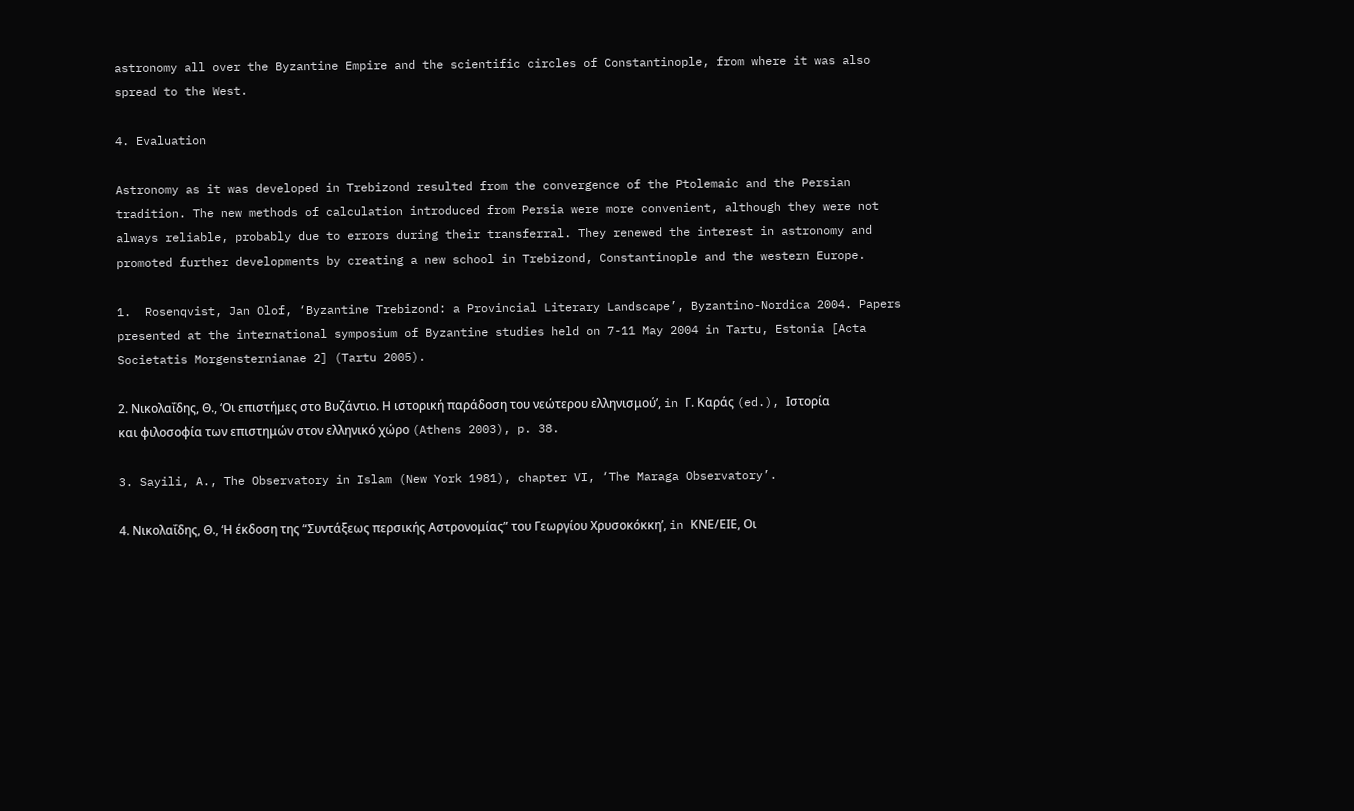astronomy all over the Byzantine Empire and the scientific circles of Constantinople, from where it was also spread to the West.

4. Evaluation

Astronomy as it was developed in Trebizond resulted from the convergence of the Ptolemaic and the Persian tradition. The new methods of calculation introduced from Persia were more convenient, although they were not always reliable, probably due to errors during their transferral. They renewed the interest in astronomy and promoted further developments by creating a new school in Trebizond, Constantinople and the western Europe.

1.  Rosenqvist, Jan Olof, ‘Byzantine Trebizond: a Provincial Literary Landscape’, Byzantino-Nordica 2004. Papers presented at the international symposium of Byzantine studies held on 7-11 May 2004 in Tartu, Estonia [Acta Societatis Morgensternianae 2] (Tartu 2005).

2. Νικολαΐδης, Θ., ‘Οι επιστήμες στο Βυζάντιο. Η ιστορική παράδοση του νεώτερου ελληνισμού’, in Γ. Καράς (ed.), Ιστορία και φιλοσοφία των επιστημών στον ελληνικό χώρο (Athens 2003), p. 38.

3. Sayili, A., The Observatory in Islam (New York 1981), chapter VI, ‘The Maraga Observatory’.

4. Νικολαΐδης, Θ., ‘Η έκδοση της “Συντάξεως περσικής Αστρονομίας” του Γεωργίου Χρυσοκόκκη’, in ΚΝΕ/ΕΙΕ, Οι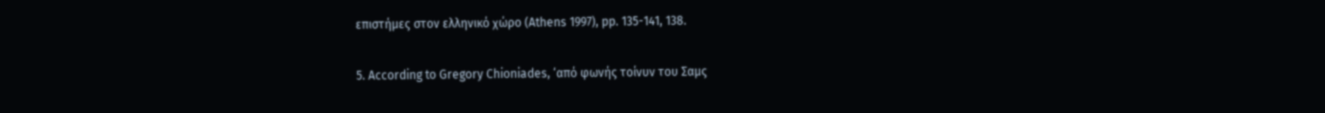επιστήμες στον ελληνικό χώρο (Athens 1997), pp. 135-141, 138.

5. According to Gregory Chioniades, ‘από φωνής τοίνυν του Σαμς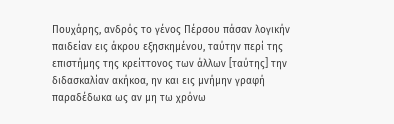Πουχάρης, ανδρός το γένος Πέρσου πάσαν λογικήν παιδείαν εις άκρου εξησκημένου, ταύτην περί της επιστήμης της κρείττονος των άλλων [ταύτης] την διδασκαλίαν ακήκοα, ην και εις μνήμην γραφή παραδέδωκα ως αν μη τω χρόνω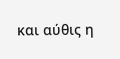και αύθις η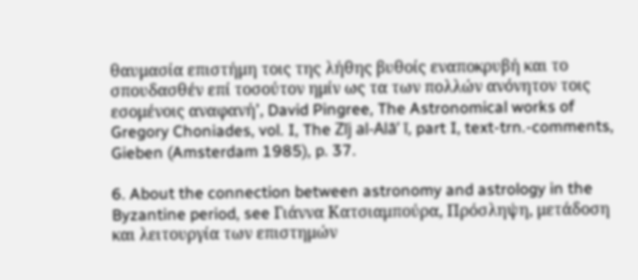θαυμασία επιστήμη τοις της λήθης βυθοίς εναποκρυβή και το σπουδασθέν επί τοσούτον ημίν ως τα των πολλών ανόνητον τοις εσομένοις αναφανή’, David Pingree, The Astronomical works of Gregory Choniades, vol. I, The Zīj al-Alā’ ī, part I, text-trn.-comments, Gieben (Amsterdam 1985), p. 37.

6. About the connection between astronomy and astrology in the Byzantine period, see Γιάννα Κατσιαμπούρα, Πρόσληψη, μετάδοση και λειτουργία των επιστημών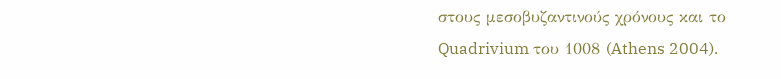στους μεσοβυζαντινούς χρόνους και το Quadrivium του 1008 (Athens 2004).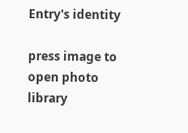Entry's identity

press image to open photo library